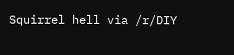Squirrel hell via /r/DIY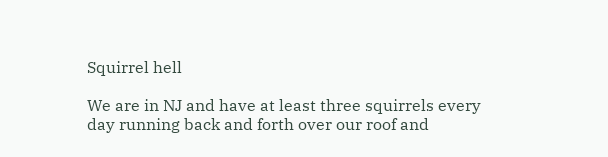Squirrel hell

We are in NJ and have at least three squirrels every day running back and forth over our roof and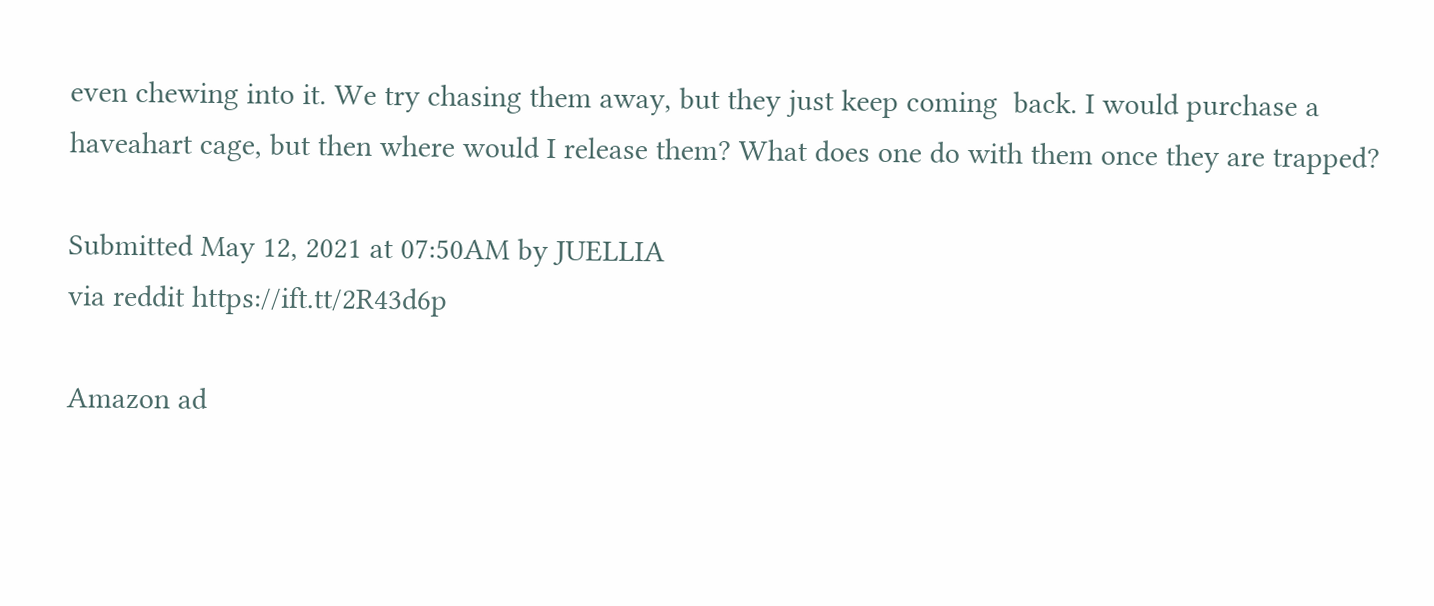even chewing into it. We try chasing them away, but they just keep coming  back. I would purchase a haveahart cage, but then where would I release them? What does one do with them once they are trapped?

Submitted May 12, 2021 at 07:50AM by JUELLIA
via reddit https://ift.tt/2R43d6p

Amazon ad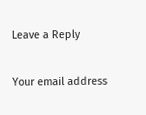Leave a Reply

Your email address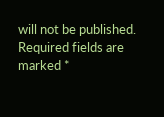will not be published. Required fields are marked *